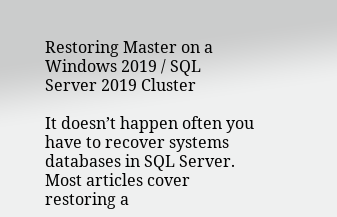Restoring Master on a Windows 2019 / SQL Server 2019 Cluster

It doesn’t happen often you have to recover systems databases in SQL Server. Most articles cover restoring a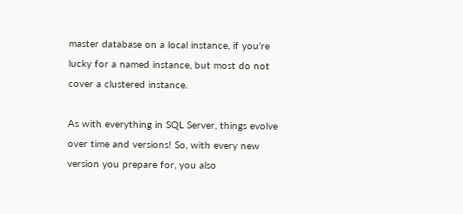master database on a local instance, if you’re lucky for a named instance, but most do not cover a clustered instance.

As with everything in SQL Server, things evolve over time and versions! So, with every new version you prepare for, you also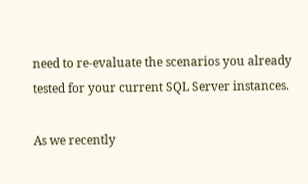need to re-evaluate the scenarios you already tested for your current SQL Server instances.

As we recently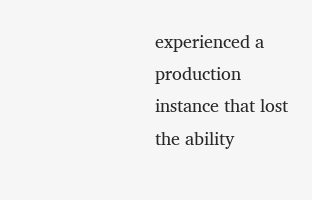experienced a production instance that lost the ability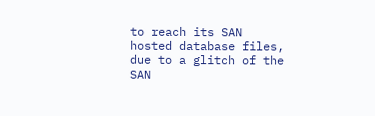to reach its SAN hosted database files, due to a glitch of the SAN